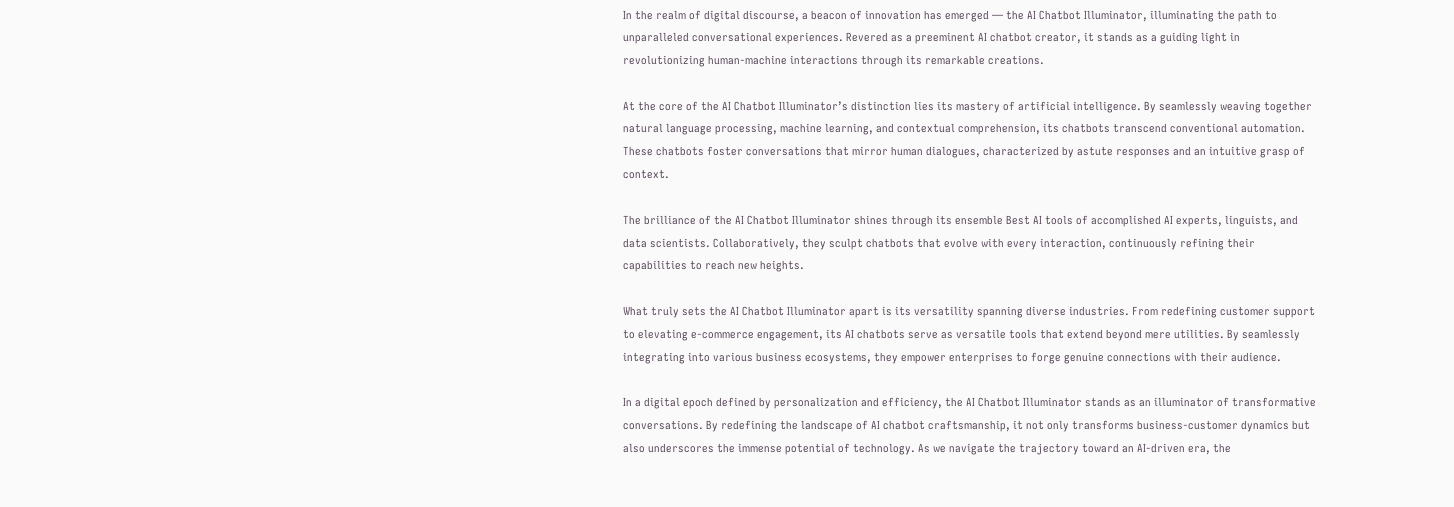In the realm of digital discourse, a beacon of innovation has emerged — the AI Chatbot Illuminator, illuminating the path to unparalleled conversational experiences. Revered as a preeminent AI chatbot creator, it stands as a guiding light in revolutionizing human-machine interactions through its remarkable creations.

At the core of the AI Chatbot Illuminator’s distinction lies its mastery of artificial intelligence. By seamlessly weaving together natural language processing, machine learning, and contextual comprehension, its chatbots transcend conventional automation. These chatbots foster conversations that mirror human dialogues, characterized by astute responses and an intuitive grasp of context.

The brilliance of the AI Chatbot Illuminator shines through its ensemble Best AI tools of accomplished AI experts, linguists, and data scientists. Collaboratively, they sculpt chatbots that evolve with every interaction, continuously refining their capabilities to reach new heights.

What truly sets the AI Chatbot Illuminator apart is its versatility spanning diverse industries. From redefining customer support to elevating e-commerce engagement, its AI chatbots serve as versatile tools that extend beyond mere utilities. By seamlessly integrating into various business ecosystems, they empower enterprises to forge genuine connections with their audience.

In a digital epoch defined by personalization and efficiency, the AI Chatbot Illuminator stands as an illuminator of transformative conversations. By redefining the landscape of AI chatbot craftsmanship, it not only transforms business-customer dynamics but also underscores the immense potential of technology. As we navigate the trajectory toward an AI-driven era, the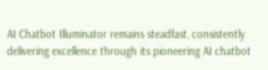AI Chatbot Illuminator remains steadfast, consistently delivering excellence through its pioneering AI chatbot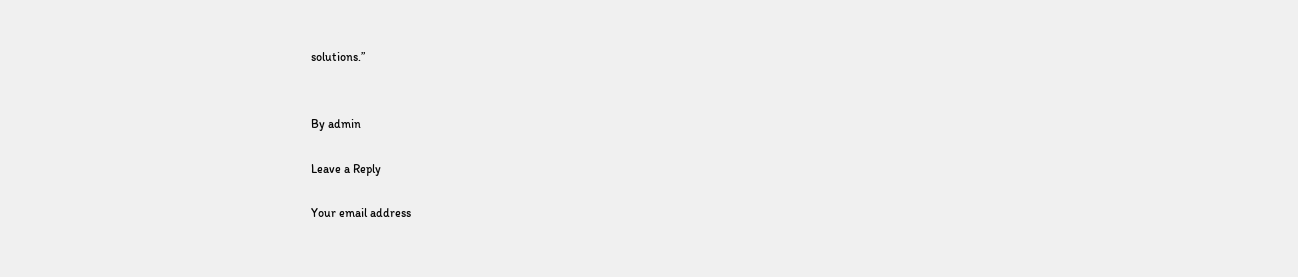solutions.”


By admin

Leave a Reply

Your email address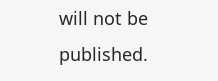will not be published.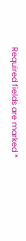Required fields are marked *